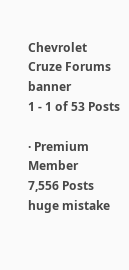Chevrolet Cruze Forums banner
1 - 1 of 53 Posts

· Premium Member
7,556 Posts
huge mistake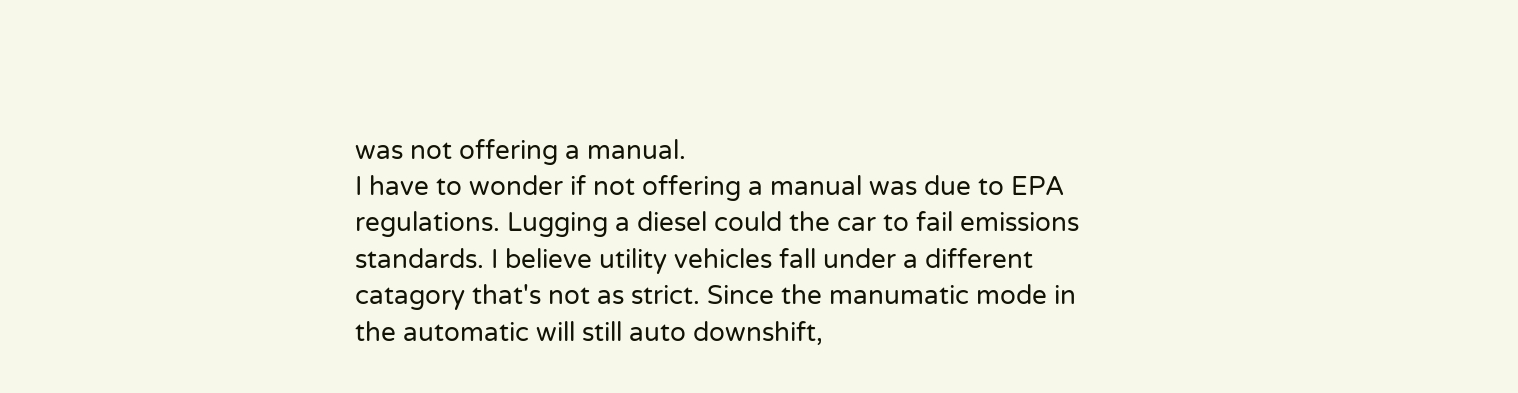was not offering a manual.
I have to wonder if not offering a manual was due to EPA regulations. Lugging a diesel could the car to fail emissions standards. I believe utility vehicles fall under a different catagory that's not as strict. Since the manumatic mode in the automatic will still auto downshift,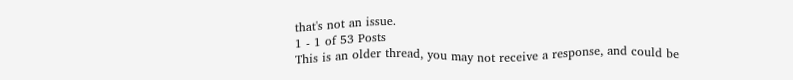that's not an issue.
1 - 1 of 53 Posts
This is an older thread, you may not receive a response, and could be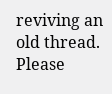reviving an old thread. Please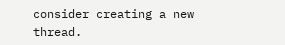consider creating a new thread.